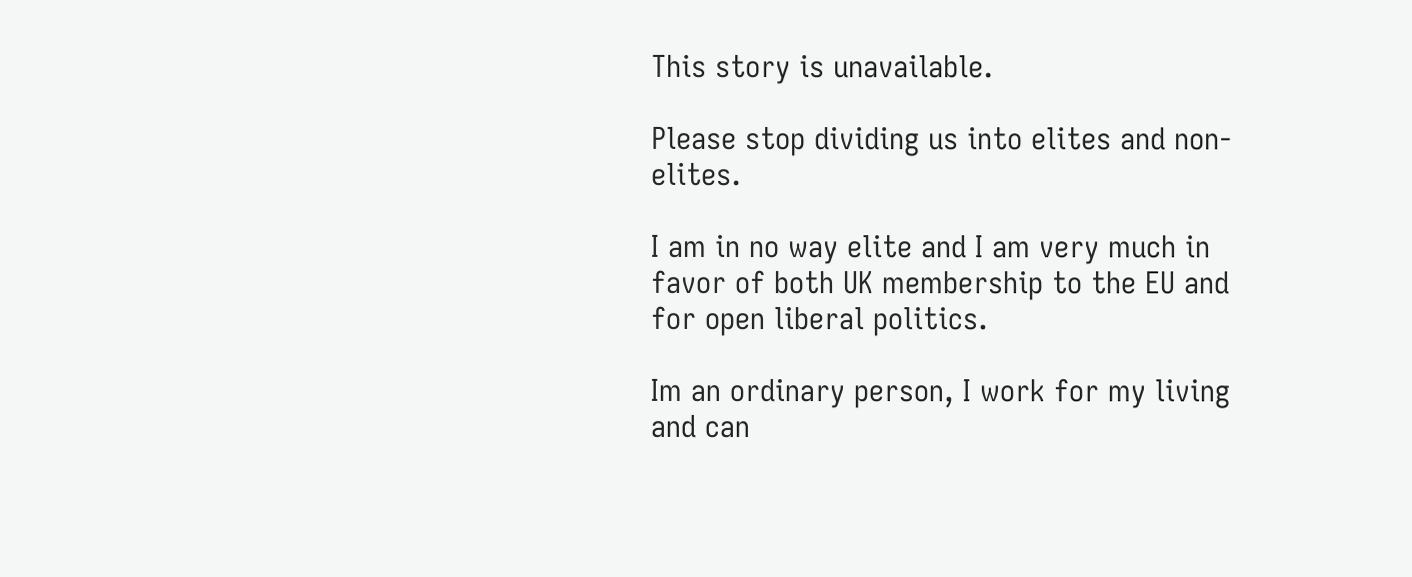This story is unavailable.

Please stop dividing us into elites and non-elites.

I am in no way elite and I am very much in favor of both UK membership to the EU and for open liberal politics.

Im an ordinary person, I work for my living and can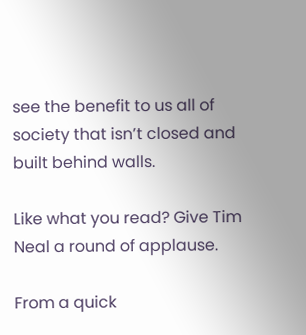see the benefit to us all of society that isn’t closed and built behind walls.

Like what you read? Give Tim Neal a round of applause.

From a quick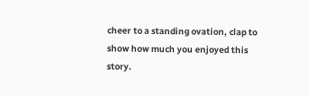cheer to a standing ovation, clap to show how much you enjoyed this story.